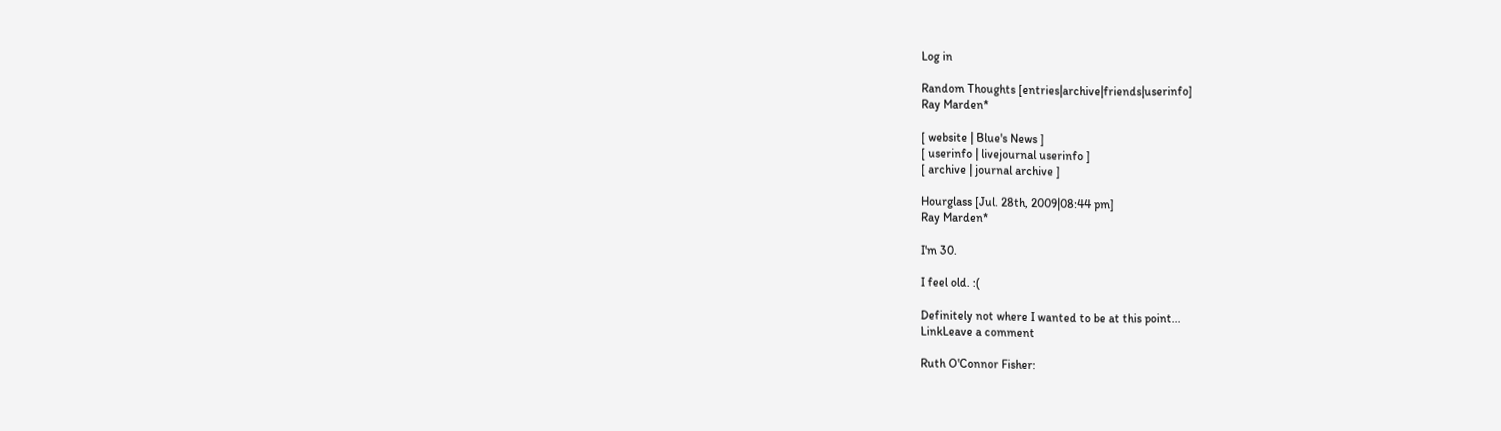Log in

Random Thoughts [entries|archive|friends|userinfo]
Ray Marden*

[ website | Blue's News ]
[ userinfo | livejournal userinfo ]
[ archive | journal archive ]

Hourglass [Jul. 28th, 2009|08:44 pm]
Ray Marden*

I'm 30.

I feel old. :(

Definitely not where I wanted to be at this point...
LinkLeave a comment

Ruth O'Connor Fisher: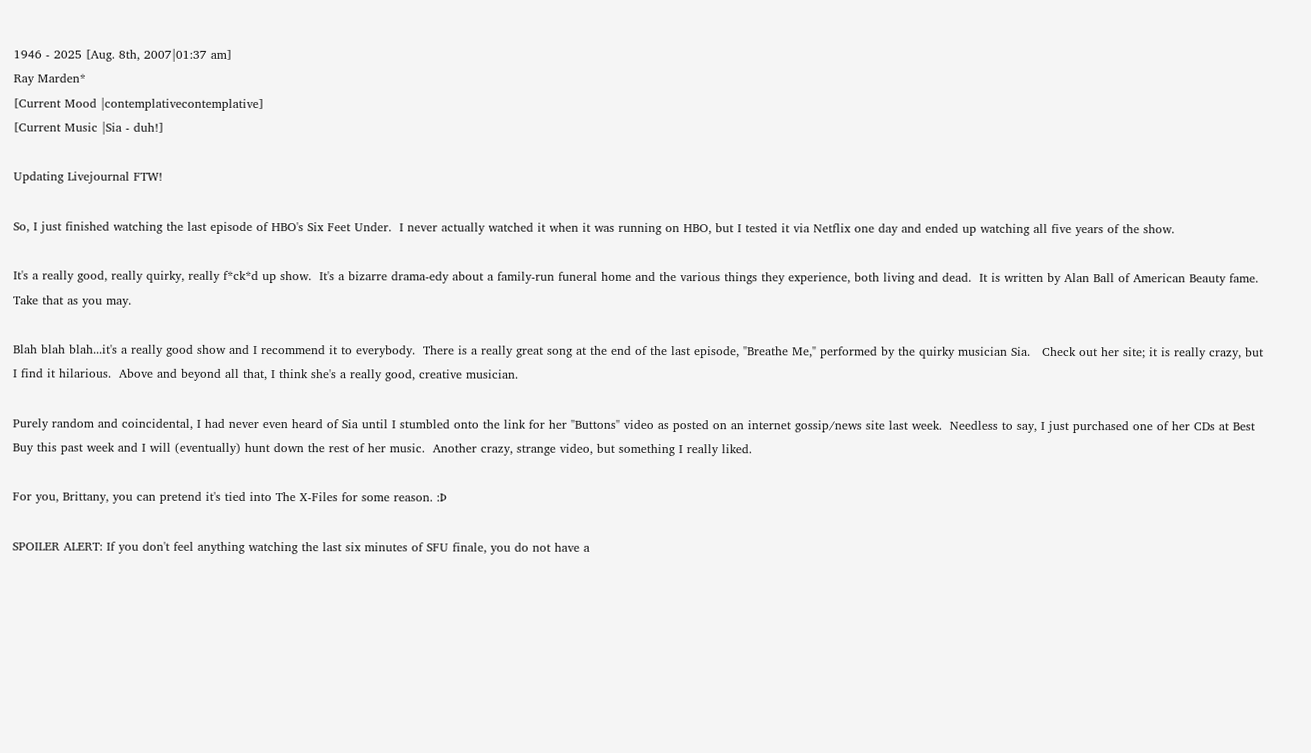1946 - 2025 [Aug. 8th, 2007|01:37 am]
Ray Marden*
[Current Mood |contemplativecontemplative]
[Current Music |Sia - duh!]

Updating Livejournal FTW!

So, I just finished watching the last episode of HBO's Six Feet Under.  I never actually watched it when it was running on HBO, but I tested it via Netflix one day and ended up watching all five years of the show.

It's a really good, really quirky, really f*ck*d up show.  It's a bizarre drama-edy about a family-run funeral home and the various things they experience, both living and dead.  It is written by Alan Ball of American Beauty fame.  Take that as you may.

Blah blah blah...it's a really good show and I recommend it to everybody.  There is a really great song at the end of the last episode, "Breathe Me," performed by the quirky musician Sia.   Check out her site; it is really crazy, but I find it hilarious.  Above and beyond all that, I think she's a really good, creative musician.

Purely random and coincidental, I had never even heard of Sia until I stumbled onto the link for her "Buttons" video as posted on an internet gossip/news site last week.  Needless to say, I just purchased one of her CDs at Best Buy this past week and I will (eventually) hunt down the rest of her music.  Another crazy, strange video, but something I really liked.

For you, Brittany, you can pretend it's tied into The X-Files for some reason. :Þ

SPOILER ALERT: If you don't feel anything watching the last six minutes of SFU finale, you do not have a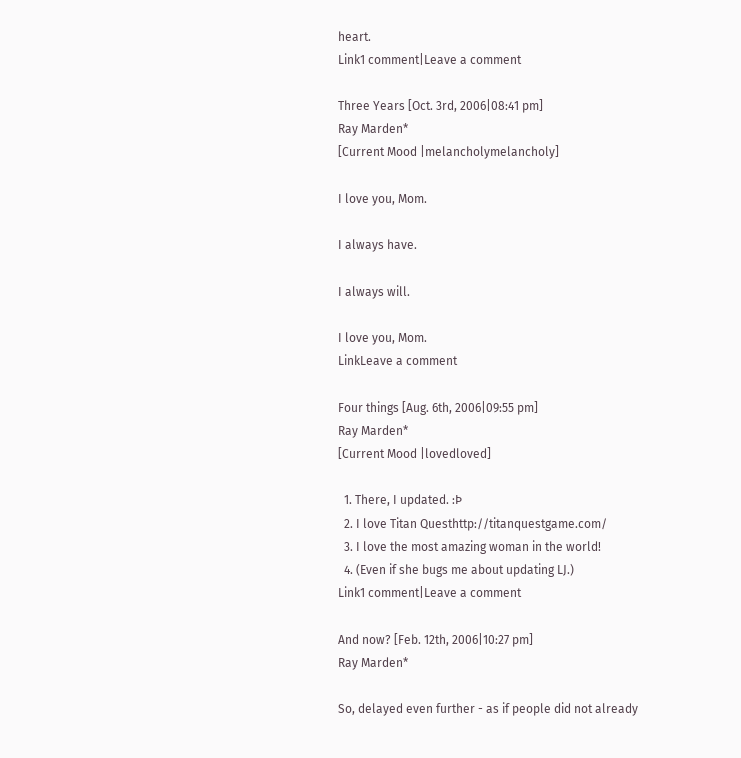heart.
Link1 comment|Leave a comment

Three Years [Oct. 3rd, 2006|08:41 pm]
Ray Marden*
[Current Mood |melancholymelancholy]

I love you, Mom.

I always have.

I always will.

I love you, Mom.
LinkLeave a comment

Four things [Aug. 6th, 2006|09:55 pm]
Ray Marden*
[Current Mood |lovedloved]

  1. There, I updated. :Þ
  2. I love Titan Questhttp://titanquestgame.com/
  3. I love the most amazing woman in the world!
  4. (Even if she bugs me about updating LJ.)
Link1 comment|Leave a comment

And now? [Feb. 12th, 2006|10:27 pm]
Ray Marden*

So, delayed even further - as if people did not already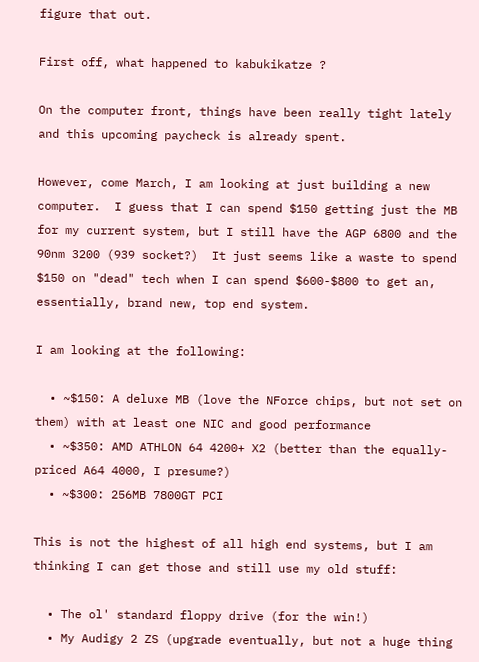figure that out.

First off, what happened to kabukikatze ?

On the computer front, things have been really tight lately and this upcoming paycheck is already spent.

However, come March, I am looking at just building a new computer.  I guess that I can spend $150 getting just the MB for my current system, but I still have the AGP 6800 and the 90nm 3200 (939 socket?)  It just seems like a waste to spend $150 on "dead" tech when I can spend $600-$800 to get an, essentially, brand new, top end system.

I am looking at the following:

  • ~$150: A deluxe MB (love the NForce chips, but not set on them) with at least one NIC and good performance
  • ~$350: AMD ATHLON 64 4200+ X2 (better than the equally-priced A64 4000, I presume?)
  • ~$300: 256MB 7800GT PCI

This is not the highest of all high end systems, but I am thinking I can get those and still use my old stuff:

  • The ol' standard floppy drive (for the win!)
  • My Audigy 2 ZS (upgrade eventually, but not a huge thing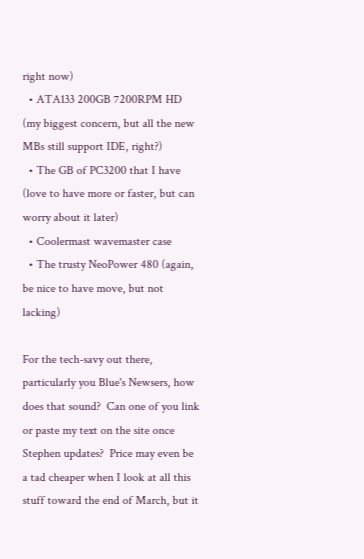right now)
  • ATA133 200GB 7200RPM HD (my biggest concern, but all the new MBs still support IDE, right?)
  • The GB of PC3200 that I have (love to have more or faster, but can worry about it later)
  • Coolermast wavemaster case
  • The trusty NeoPower 480 (again, be nice to have move, but not lacking)

For the tech-savy out there, particularly you Blue's Newsers, how does that sound?  Can one of you link or paste my text on the site once Stephen updates?  Price may even be a tad cheaper when I look at all this stuff toward the end of March, but it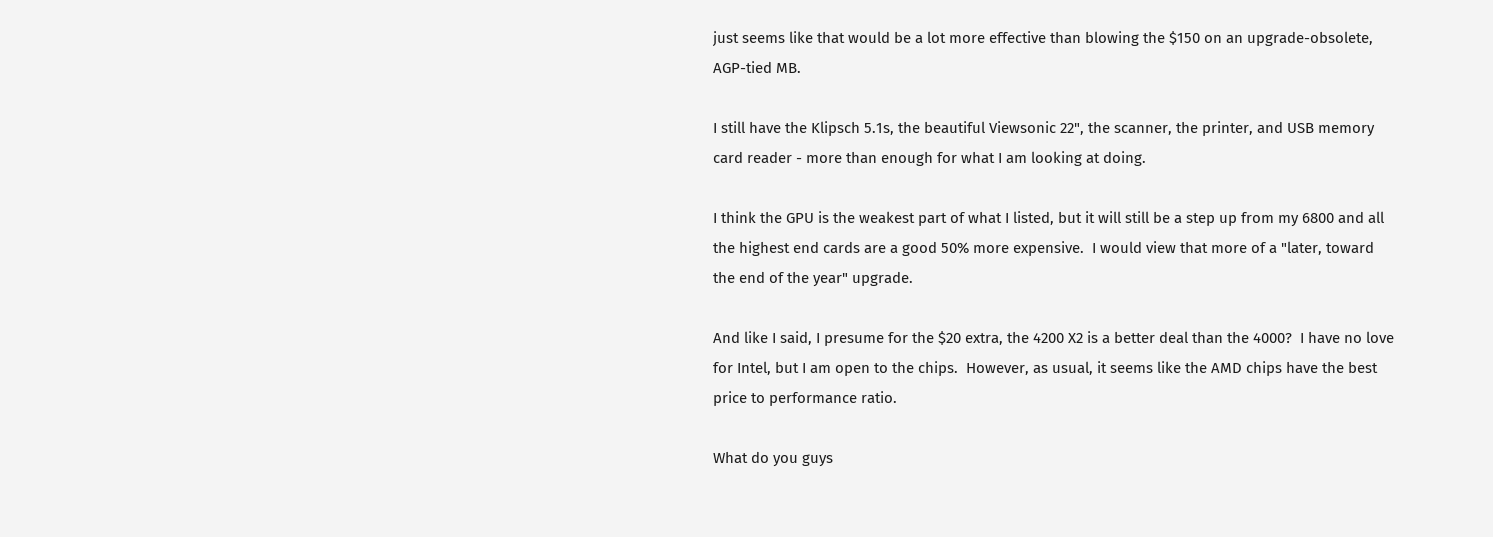just seems like that would be a lot more effective than blowing the $150 on an upgrade-obsolete, AGP-tied MB.

I still have the Klipsch 5.1s, the beautiful Viewsonic 22", the scanner, the printer, and USB memory card reader - more than enough for what I am looking at doing.

I think the GPU is the weakest part of what I listed, but it will still be a step up from my 6800 and all the highest end cards are a good 50% more expensive.  I would view that more of a "later, toward the end of the year" upgrade.

And like I said, I presume for the $20 extra, the 4200 X2 is a better deal than the 4000?  I have no love for Intel, but I am open to the chips.  However, as usual, it seems like the AMD chips have the best price to performance ratio.

What do you guys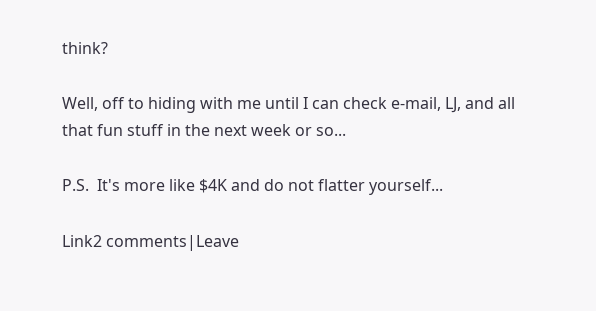think?

Well, off to hiding with me until I can check e-mail, LJ, and all that fun stuff in the next week or so...

P.S.  It's more like $4K and do not flatter yourself...

Link2 comments|Leave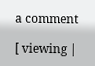a comment

[ viewing |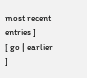most recent entries ]
[ go | earlier ]